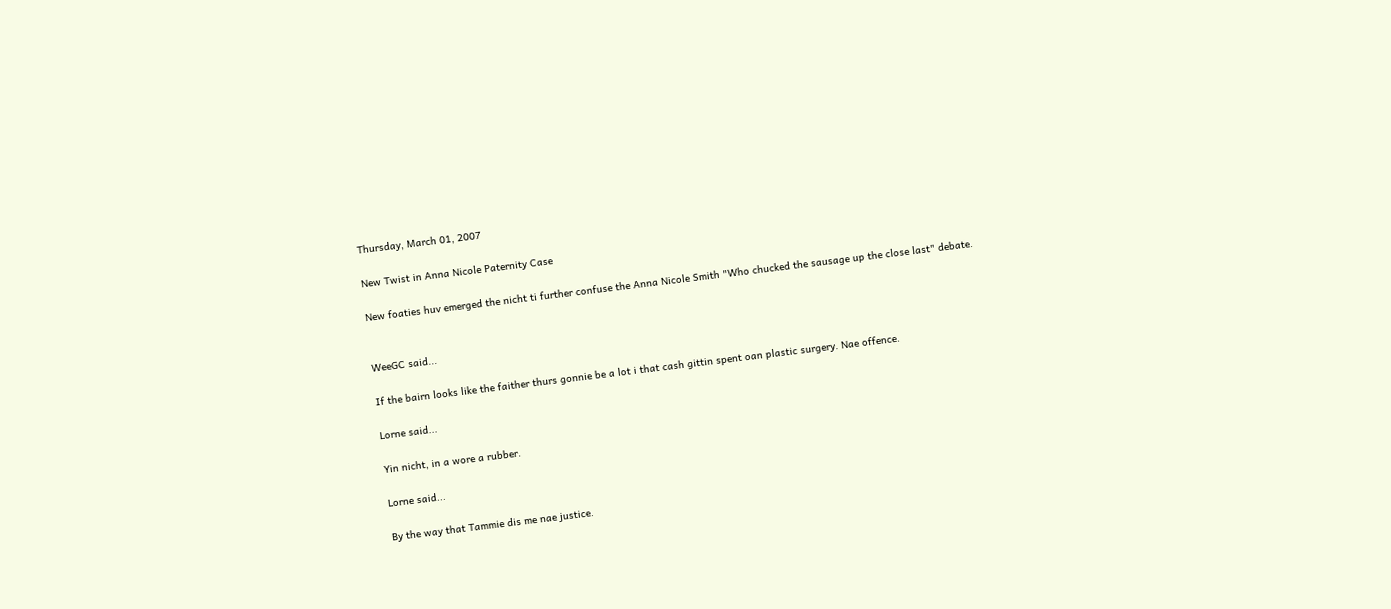Thursday, March 01, 2007

New Twist in Anna Nicole Paternity Case

New foaties huv emerged the nicht ti further confuse the Anna Nicole Smith "Who chucked the sausage up the close last" debate.


WeeGC said...

If the bairn looks like the faither thurs gonnie be a lot i that cash gittin spent oan plastic surgery. Nae offence.

Lorne said...

Yin nicht, in a wore a rubber.

Lorne said...

By the way that Tammie dis me nae justice.